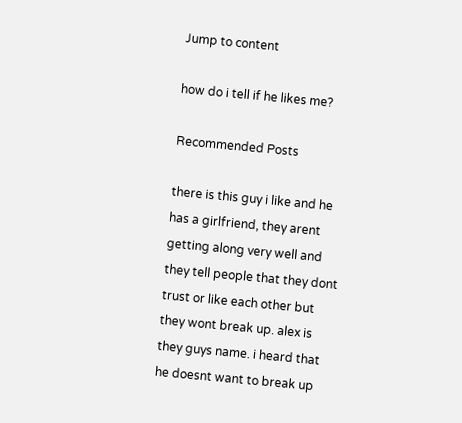Jump to content

how do i tell if he likes me?

Recommended Posts

there is this guy i like and he has a girlfriend, they arent getting along very well and they tell people that they dont trust or like each other but they wont break up. alex is they guys name. i heard that he doesnt want to break up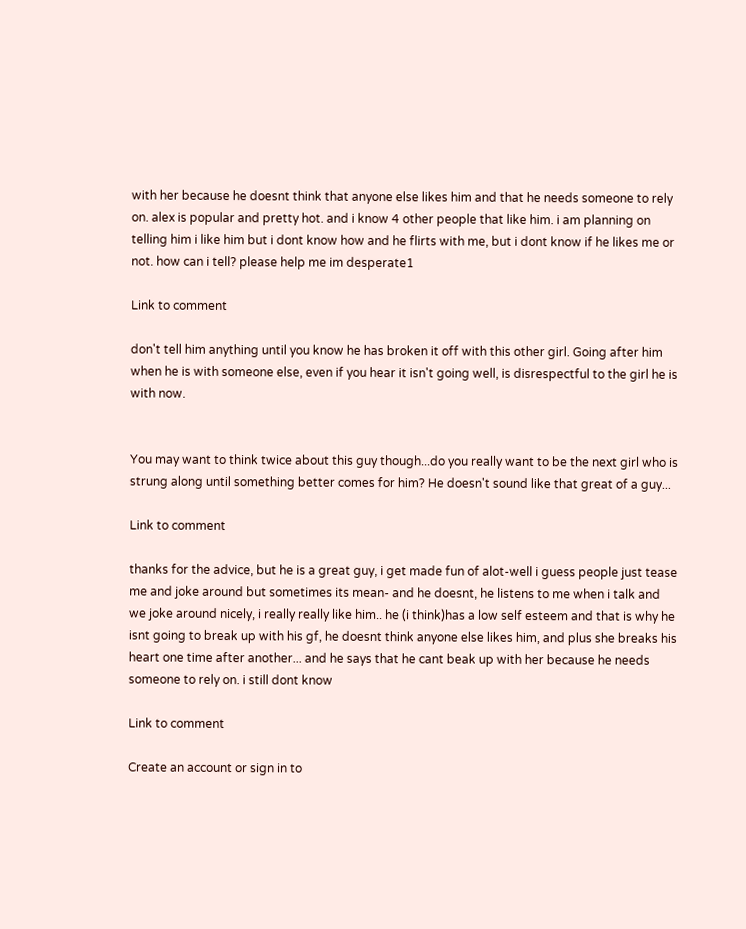with her because he doesnt think that anyone else likes him and that he needs someone to rely on. alex is popular and pretty hot. and i know 4 other people that like him. i am planning on telling him i like him but i dont know how and he flirts with me, but i dont know if he likes me or not. how can i tell? please help me im desperate1

Link to comment

don't tell him anything until you know he has broken it off with this other girl. Going after him when he is with someone else, even if you hear it isn't going well, is disrespectful to the girl he is with now.


You may want to think twice about this guy though...do you really want to be the next girl who is strung along until something better comes for him? He doesn't sound like that great of a guy...

Link to comment

thanks for the advice, but he is a great guy, i get made fun of alot-well i guess people just tease me and joke around but sometimes its mean- and he doesnt, he listens to me when i talk and we joke around nicely, i really really like him.. he (i think)has a low self esteem and that is why he isnt going to break up with his gf, he doesnt think anyone else likes him, and plus she breaks his heart one time after another... and he says that he cant beak up with her because he needs someone to rely on. i still dont know

Link to comment

Create an account or sign in to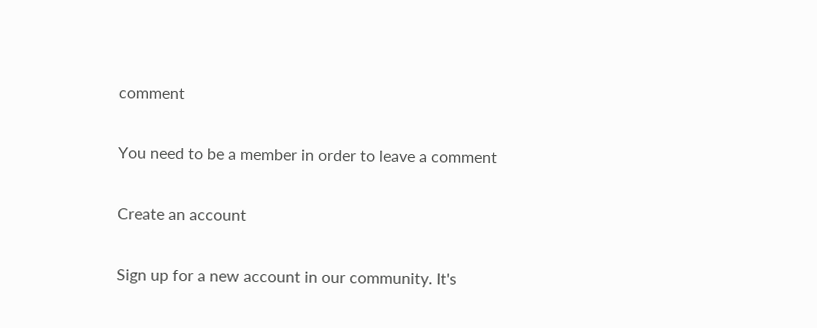comment

You need to be a member in order to leave a comment

Create an account

Sign up for a new account in our community. It's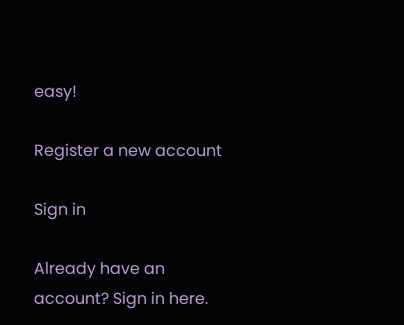easy!

Register a new account

Sign in

Already have an account? Sign in here.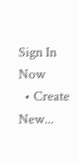Sign In Now
  • Create New...